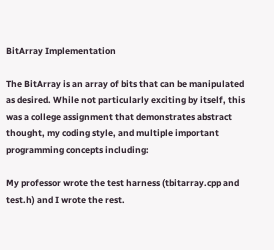BitArray Implementation

The BitArray is an array of bits that can be manipulated as desired. While not particularly exciting by itself, this was a college assignment that demonstrates abstract thought, my coding style, and multiple important programming concepts including:

My professor wrote the test harness (tbitarray.cpp and test.h) and I wrote the rest.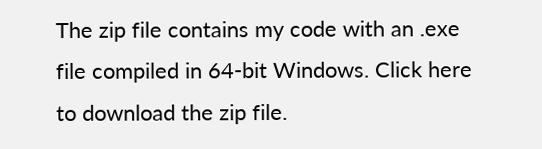The zip file contains my code with an .exe file compiled in 64-bit Windows. Click here to download the zip file.